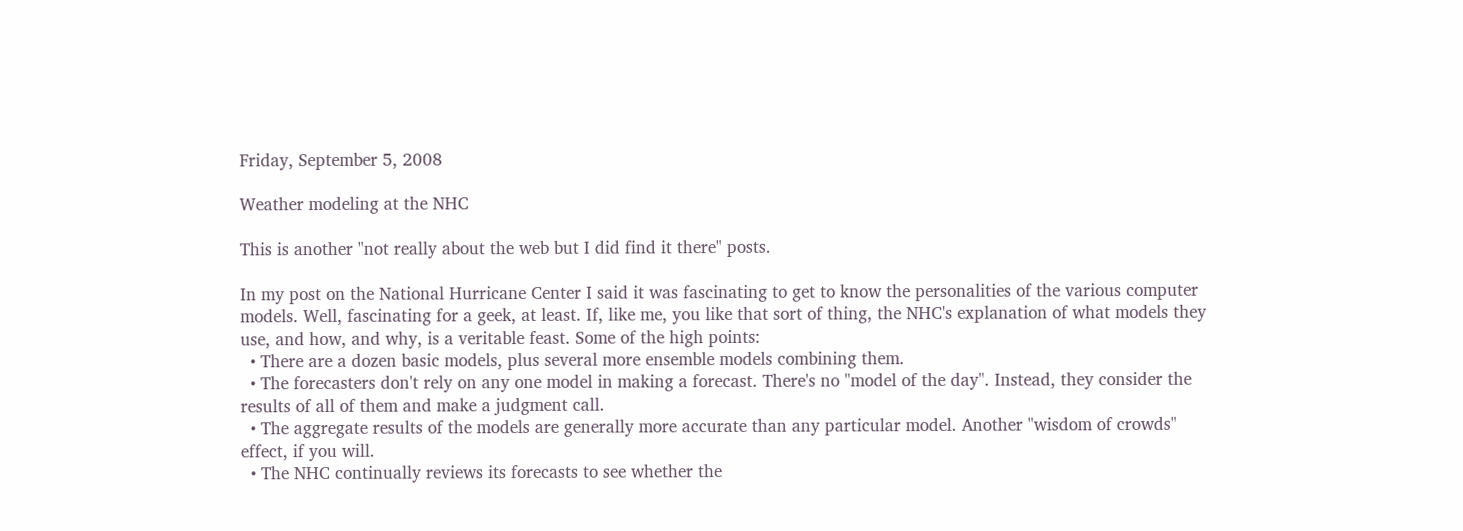Friday, September 5, 2008

Weather modeling at the NHC

This is another "not really about the web but I did find it there" posts.

In my post on the National Hurricane Center I said it was fascinating to get to know the personalities of the various computer models. Well, fascinating for a geek, at least. If, like me, you like that sort of thing, the NHC's explanation of what models they use, and how, and why, is a veritable feast. Some of the high points:
  • There are a dozen basic models, plus several more ensemble models combining them.
  • The forecasters don't rely on any one model in making a forecast. There's no "model of the day". Instead, they consider the results of all of them and make a judgment call.
  • The aggregate results of the models are generally more accurate than any particular model. Another "wisdom of crowds" effect, if you will.
  • The NHC continually reviews its forecasts to see whether the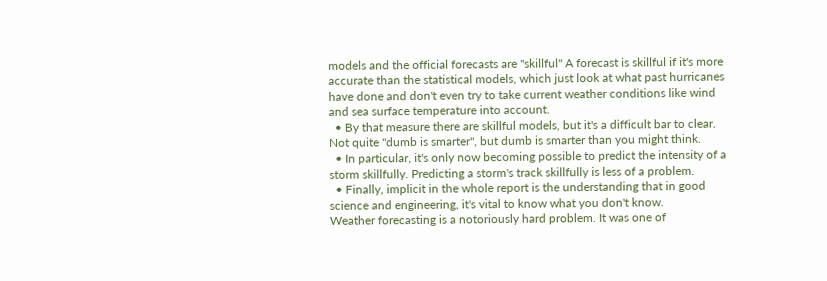models and the official forecasts are "skillful" A forecast is skillful if it's more accurate than the statistical models, which just look at what past hurricanes have done and don't even try to take current weather conditions like wind and sea surface temperature into account.
  • By that measure there are skillful models, but it's a difficult bar to clear. Not quite "dumb is smarter", but dumb is smarter than you might think.
  • In particular, it's only now becoming possible to predict the intensity of a storm skillfully. Predicting a storm's track skillfully is less of a problem.
  • Finally, implicit in the whole report is the understanding that in good science and engineering, it's vital to know what you don't know.
Weather forecasting is a notoriously hard problem. It was one of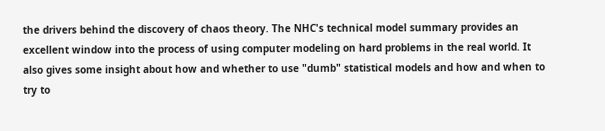the drivers behind the discovery of chaos theory. The NHC's technical model summary provides an excellent window into the process of using computer modeling on hard problems in the real world. It also gives some insight about how and whether to use "dumb" statistical models and how and when to try to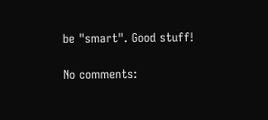be "smart". Good stuff!

No comments: